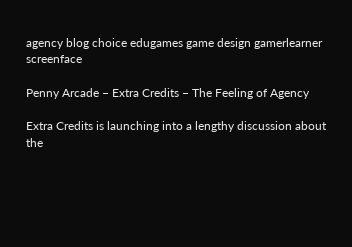agency blog choice edugames game design gamerlearner screenface

Penny Arcade – Extra Credits – The Feeling of Agency

Extra Credits is launching into a lengthy discussion about the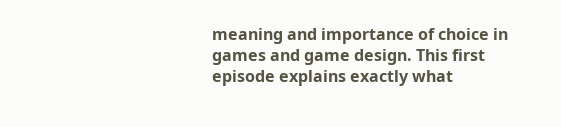meaning and importance of choice in games and game design. This first episode explains exactly what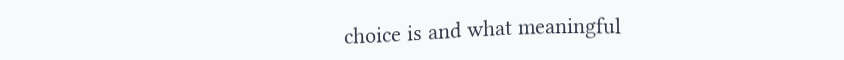choice is and what meaningful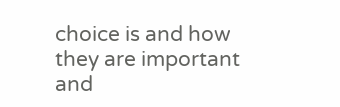choice is and how they are important and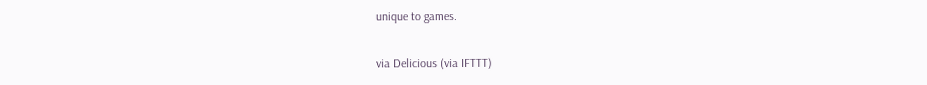unique to games.

via Delicious (via IFTTT)